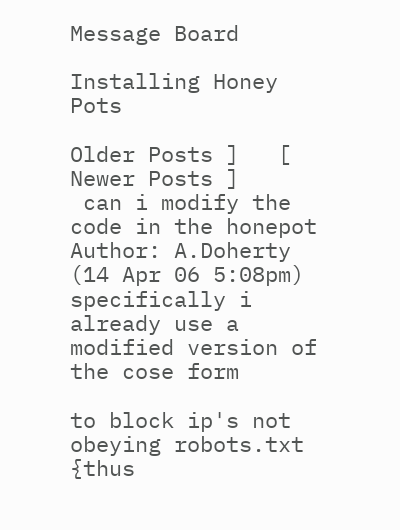Message Board

Installing Honey Pots

Older Posts ]   [ Newer Posts ]
 can i modify the code in the honepot
Author: A.Doherty   (14 Apr 06 5:08pm)
specifically i already use a modified version of the cose form

to block ip's not obeying robots.txt {thus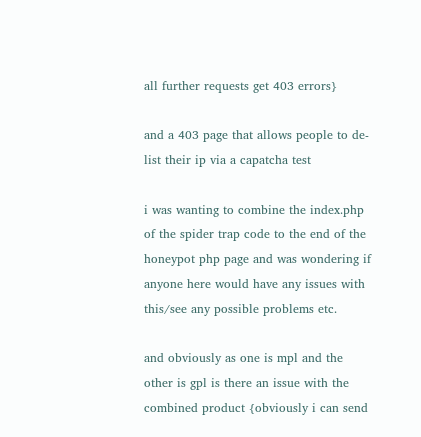all further requests get 403 errors}

and a 403 page that allows people to de-list their ip via a capatcha test

i was wanting to combine the index.php of the spider trap code to the end of the honeypot php page and was wondering if anyone here would have any issues with this/see any possible problems etc.

and obviously as one is mpl and the other is gpl is there an issue with the combined product {obviously i can send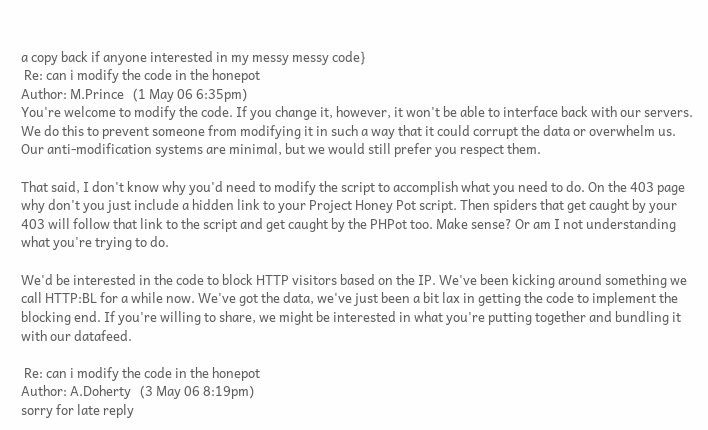a copy back if anyone interested in my messy messy code}
 Re: can i modify the code in the honepot
Author: M.Prince   (1 May 06 6:35pm)
You're welcome to modify the code. If you change it, however, it won't be able to interface back with our servers. We do this to prevent someone from modifying it in such a way that it could corrupt the data or overwhelm us. Our anti-modification systems are minimal, but we would still prefer you respect them.

That said, I don't know why you'd need to modify the script to accomplish what you need to do. On the 403 page why don't you just include a hidden link to your Project Honey Pot script. Then spiders that get caught by your 403 will follow that link to the script and get caught by the PHPot too. Make sense? Or am I not understanding what you're trying to do.

We'd be interested in the code to block HTTP visitors based on the IP. We've been kicking around something we call HTTP:BL for a while now. We've got the data, we've just been a bit lax in getting the code to implement the blocking end. If you're willing to share, we might be interested in what you're putting together and bundling it with our datafeed.

 Re: can i modify the code in the honepot
Author: A.Doherty   (3 May 06 8:19pm)
sorry for late reply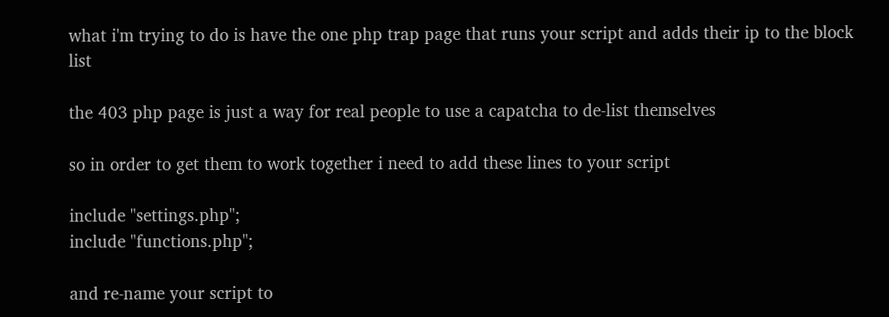what i'm trying to do is have the one php trap page that runs your script and adds their ip to the block list

the 403 php page is just a way for real people to use a capatcha to de-list themselves

so in order to get them to work together i need to add these lines to your script

include "settings.php";
include "functions.php";

and re-name your script to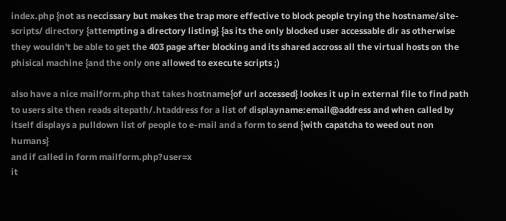index.php {not as neccissary but makes the trap more effective to block people trying the hostname/site-scripts/ directory {attempting a directory listing} {as its the only blocked user accessable dir as otherwise they wouldn't be able to get the 403 page after blocking and its shared accross all the virtual hosts on the phisical machine {and the only one allowed to execute scripts ;)

also have a nice mailform.php that takes hostname{of url accessed} lookes it up in external file to find path to users site then reads sitepath/.htaddress for a list of displayname:email@address and when called by itself displays a pulldown list of people to e-mail and a form to send {with capatcha to weed out non humans}
and if called in form mailform.php?user=x
it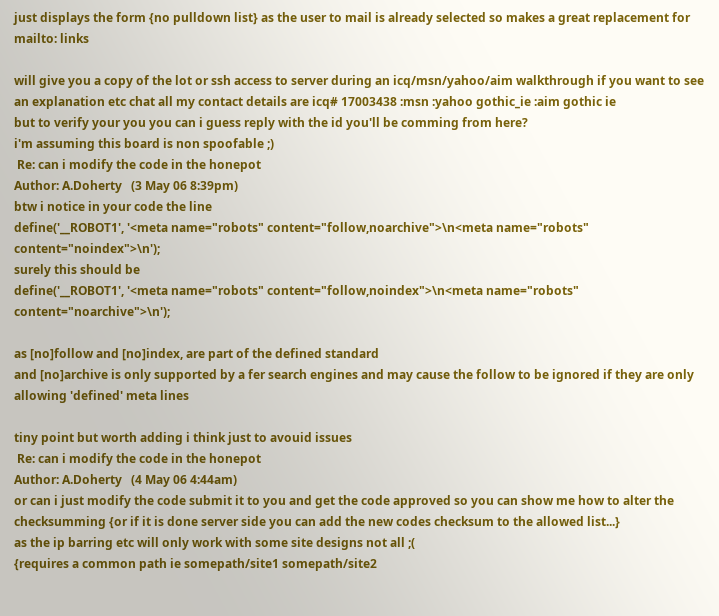just displays the form {no pulldown list} as the user to mail is already selected so makes a great replacement for mailto: links

will give you a copy of the lot or ssh access to server during an icq/msn/yahoo/aim walkthrough if you want to see an explanation etc chat all my contact details are icq# 17003438 :msn :yahoo gothic_ie :aim gothic ie
but to verify your you you can i guess reply with the id you'll be comming from here?
i'm assuming this board is non spoofable ;)
 Re: can i modify the code in the honepot
Author: A.Doherty   (3 May 06 8:39pm)
btw i notice in your code the line
define('__ROBOT1', '<meta name="robots" content="follow,noarchive">\n<meta name="robots" content="noindex">\n');
surely this should be
define('__ROBOT1', '<meta name="robots" content="follow,noindex">\n<meta name="robots" content="noarchive">\n');

as [no]follow and [no]index, are part of the defined standard
and [no]archive is only supported by a fer search engines and may cause the follow to be ignored if they are only allowing 'defined' meta lines

tiny point but worth adding i think just to avouid issues
 Re: can i modify the code in the honepot
Author: A.Doherty   (4 May 06 4:44am)
or can i just modify the code submit it to you and get the code approved so you can show me how to alter the checksumming {or if it is done server side you can add the new codes checksum to the allowed list...}
as the ip barring etc will only work with some site designs not all ;(
{requires a common path ie somepath/site1 somepath/site2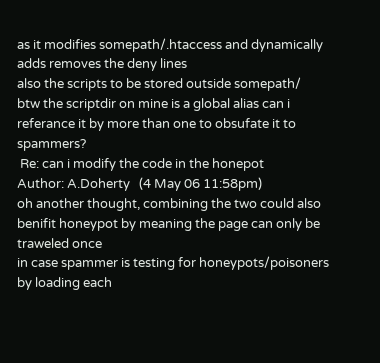as it modifies somepath/.htaccess and dynamically adds removes the deny lines
also the scripts to be stored outside somepath/
btw the scriptdir on mine is a global alias can i referance it by more than one to obsufate it to spammers?
 Re: can i modify the code in the honepot
Author: A.Doherty   (4 May 06 11:58pm)
oh another thought, combining the two could also benifit honeypot by meaning the page can only be traweled once
in case spammer is testing for honeypots/poisoners by loading each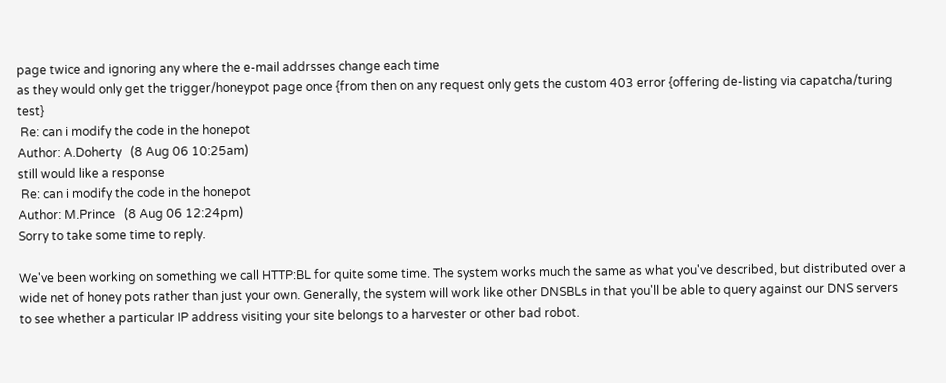page twice and ignoring any where the e-mail addrsses change each time
as they would only get the trigger/honeypot page once {from then on any request only gets the custom 403 error {offering de-listing via capatcha/turing test}
 Re: can i modify the code in the honepot
Author: A.Doherty   (8 Aug 06 10:25am)
still would like a response
 Re: can i modify the code in the honepot
Author: M.Prince   (8 Aug 06 12:24pm)
Sorry to take some time to reply.

We've been working on something we call HTTP:BL for quite some time. The system works much the same as what you've described, but distributed over a wide net of honey pots rather than just your own. Generally, the system will work like other DNSBLs in that you'll be able to query against our DNS servers to see whether a particular IP address visiting your site belongs to a harvester or other bad robot.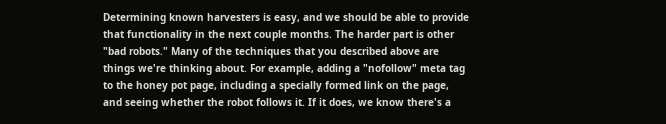Determining known harvesters is easy, and we should be able to provide that functionality in the next couple months. The harder part is other "bad robots." Many of the techniques that you described above are things we're thinking about. For example, adding a "nofollow" meta tag to the honey pot page, including a specially formed link on the page, and seeing whether the robot follows it. If it does, we know there's a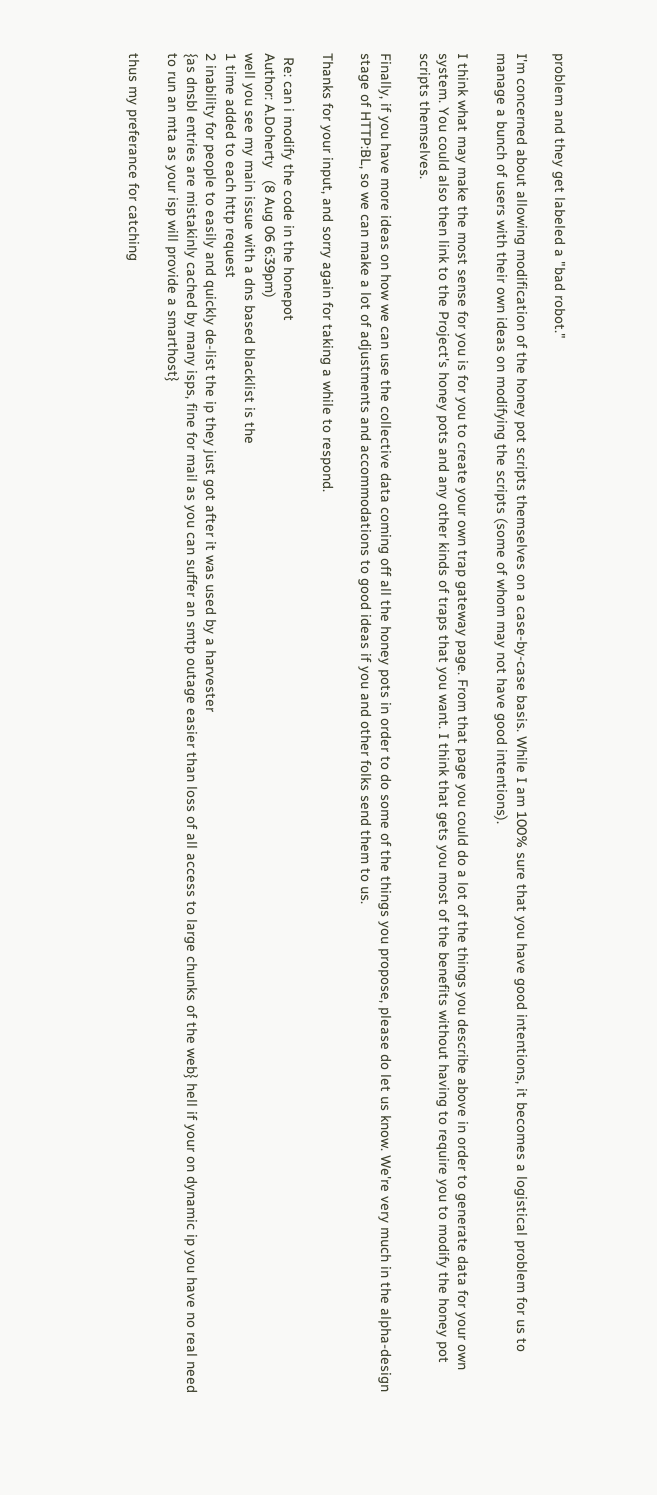problem and they get labeled a "bad robot."

I'm concerned about allowing modification of the honey pot scripts themselves on a case-by-case basis. While I am 100% sure that you have good intentions, it becomes a logistical problem for us to manage a bunch of users with their own ideas on modifying the scripts (some of whom may not have good intentions).

I think what may make the most sense for you is for you to create your own trap gateway page. From that page you could do a lot of the things you describe above in order to generate data for your own system. You could also then link to the Project's honey pots and any other kinds of traps that you want. I think that gets you most of the benefits without having to require you to modify the honey pot scripts themselves.

Finally, if you have more ideas on how we can use the collective data coming off all the honey pots in order to do some of the things you propose, please do let us know. We're very much in the alpha-design stage of HTTP:BL, so we can make a lot of adjustments and accommodations to good ideas if you and other folks send them to us.

Thanks for your input, and sorry again for taking a while to respond.

 Re: can i modify the code in the honepot
Author: A.Doherty   (8 Aug 06 6:39pm)
well you see my main issue with a dns based blacklist is the
1 time added to each http request
2 inability for people to easily and quickly de-list the ip they just got after it was used by a harvester
{as dnsbl entries are mistakinly cached by many isps, fine for mail as you can suffer an smtp outage easier than loss of all access to large chunks of the web} hell if your on dynamic ip you have no real need to run an mta as your isp will provide a smarthost}

thus my preferance for catching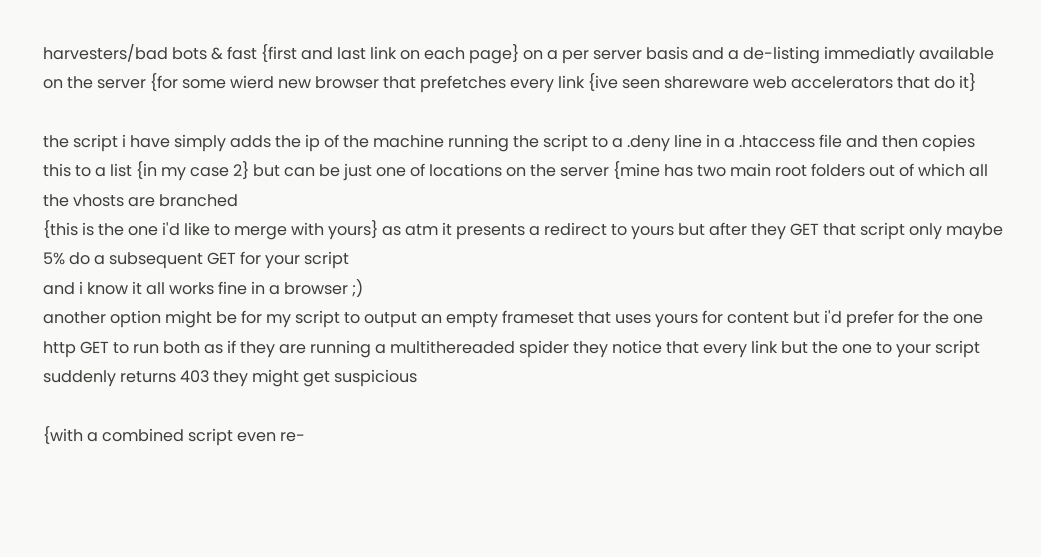harvesters/bad bots & fast {first and last link on each page} on a per server basis and a de-listing immediatly available on the server {for some wierd new browser that prefetches every link {ive seen shareware web accelerators that do it}

the script i have simply adds the ip of the machine running the script to a .deny line in a .htaccess file and then copies this to a list {in my case 2} but can be just one of locations on the server {mine has two main root folders out of which all the vhosts are branched
{this is the one i'd like to merge with yours} as atm it presents a redirect to yours but after they GET that script only maybe 5% do a subsequent GET for your script
and i know it all works fine in a browser ;)
another option might be for my script to output an empty frameset that uses yours for content but i'd prefer for the one http GET to run both as if they are running a multithereaded spider they notice that every link but the one to your script suddenly returns 403 they might get suspicious

{with a combined script even re-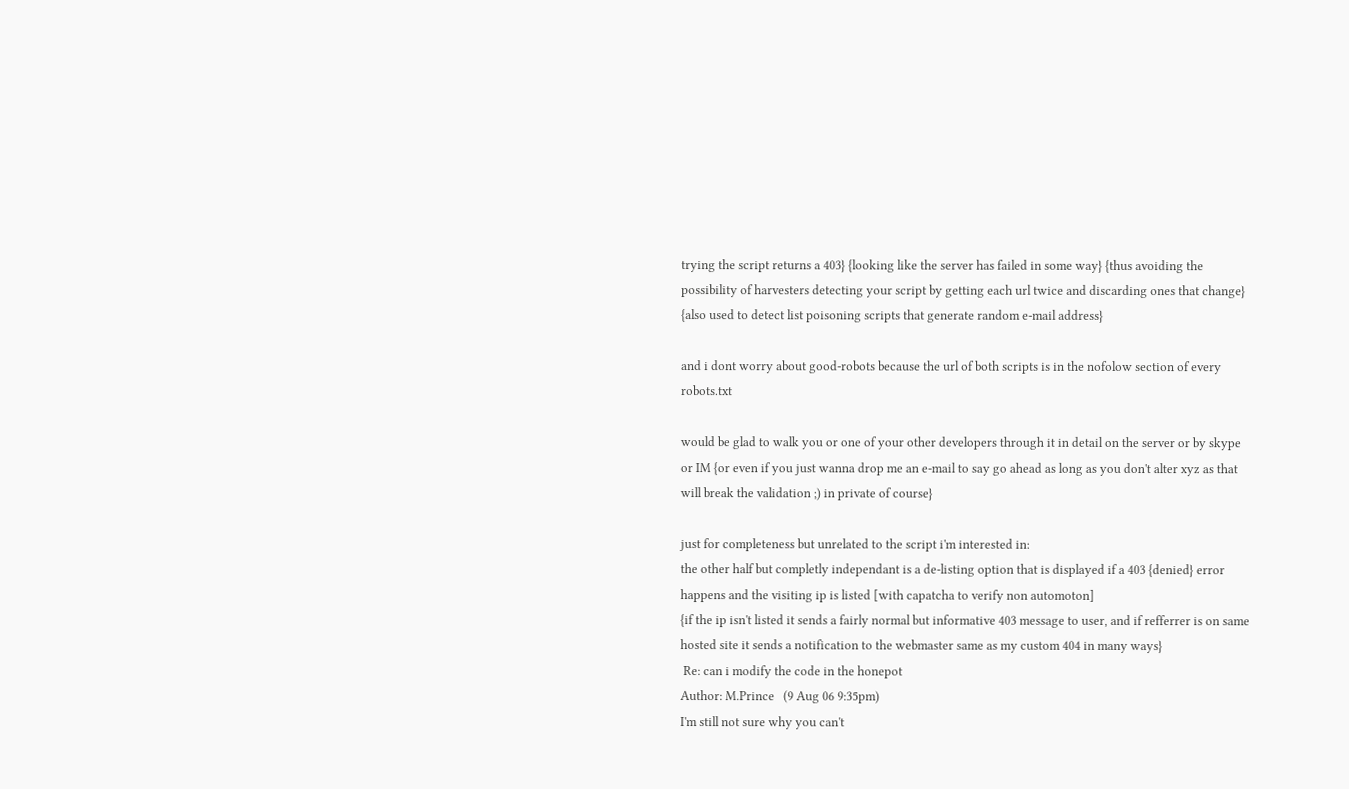trying the script returns a 403} {looking like the server has failed in some way} {thus avoiding the possibility of harvesters detecting your script by getting each url twice and discarding ones that change} {also used to detect list poisoning scripts that generate random e-mail address}

and i dont worry about good-robots because the url of both scripts is in the nofolow section of every robots.txt

would be glad to walk you or one of your other developers through it in detail on the server or by skype or IM {or even if you just wanna drop me an e-mail to say go ahead as long as you don't alter xyz as that will break the validation ;) in private of course}

just for completeness but unrelated to the script i'm interested in:
the other half but completly independant is a de-listing option that is displayed if a 403 {denied} error happens and the visiting ip is listed [with capatcha to verify non automoton]
{if the ip isn't listed it sends a fairly normal but informative 403 message to user, and if refferrer is on same hosted site it sends a notification to the webmaster same as my custom 404 in many ways}
 Re: can i modify the code in the honepot
Author: M.Prince   (9 Aug 06 9:35pm)
I'm still not sure why you can't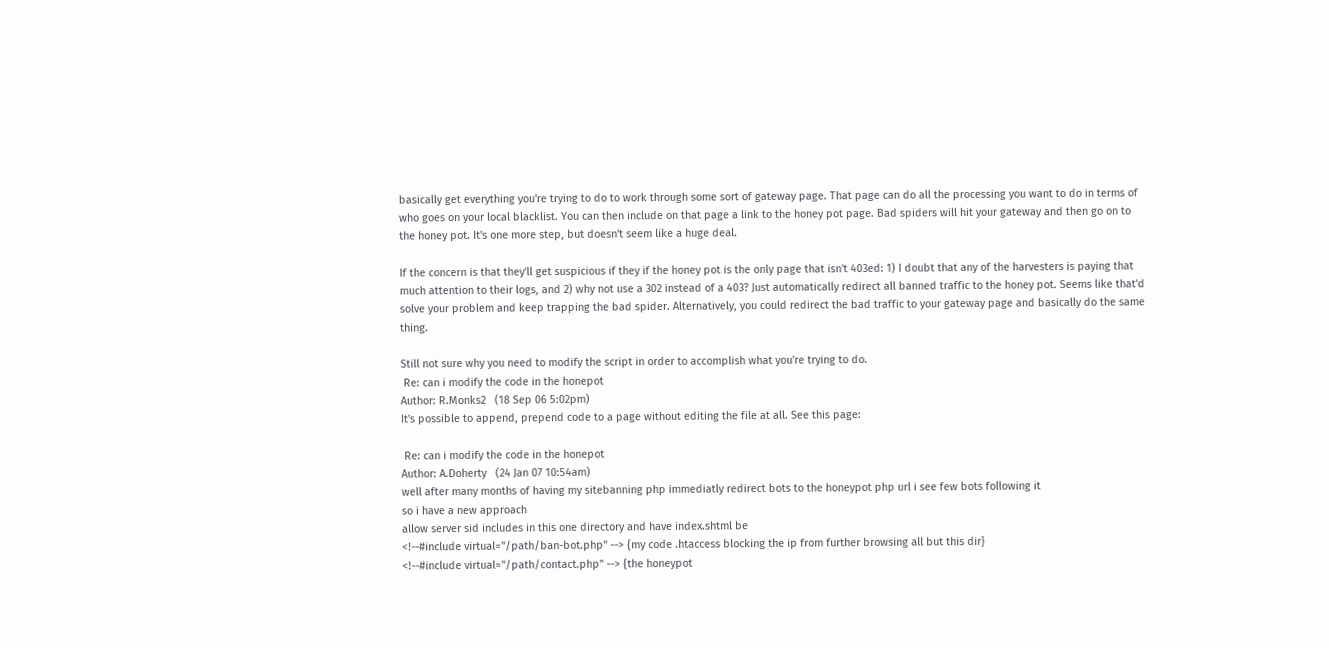basically get everything you're trying to do to work through some sort of gateway page. That page can do all the processing you want to do in terms of who goes on your local blacklist. You can then include on that page a link to the honey pot page. Bad spiders will hit your gateway and then go on to the honey pot. It's one more step, but doesn't seem like a huge deal.

If the concern is that they'll get suspicious if they if the honey pot is the only page that isn't 403ed: 1) I doubt that any of the harvesters is paying that much attention to their logs, and 2) why not use a 302 instead of a 403? Just automatically redirect all banned traffic to the honey pot. Seems like that'd solve your problem and keep trapping the bad spider. Alternatively, you could redirect the bad traffic to your gateway page and basically do the same thing.

Still not sure why you need to modify the script in order to accomplish what you're trying to do.
 Re: can i modify the code in the honepot
Author: R.Monks2   (18 Sep 06 5:02pm)
It's possible to append, prepend code to a page without editing the file at all. See this page:

 Re: can i modify the code in the honepot
Author: A.Doherty   (24 Jan 07 10:54am)
well after many months of having my sitebanning php immediatly redirect bots to the honeypot php url i see few bots following it
so i have a new approach
allow server sid includes in this one directory and have index.shtml be
<!--#include virtual="/path/ban-bot.php" --> {my code .htaccess blocking the ip from further browsing all but this dir}
<!--#include virtual="/path/contact.php" --> {the honeypot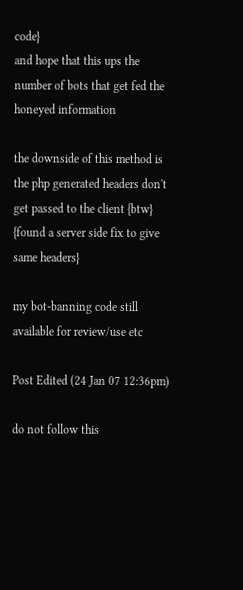code}
and hope that this ups the number of bots that get fed the honeyed information

the downside of this method is the php generated headers don't get passed to the client {btw}
{found a server side fix to give same headers}

my bot-banning code still available for review/use etc

Post Edited (24 Jan 07 12:36pm)

do not follow this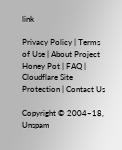link

Privacy Policy | Terms of Use | About Project Honey Pot | FAQ | Cloudflare Site Protection | Contact Us

Copyright © 2004–18, Unspam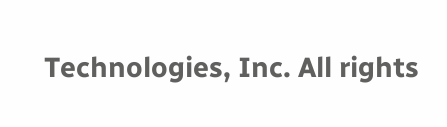Technologies, Inc. All rights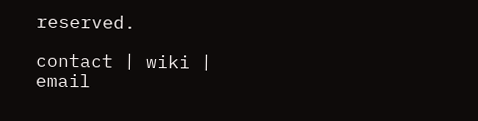reserved.

contact | wiki | email